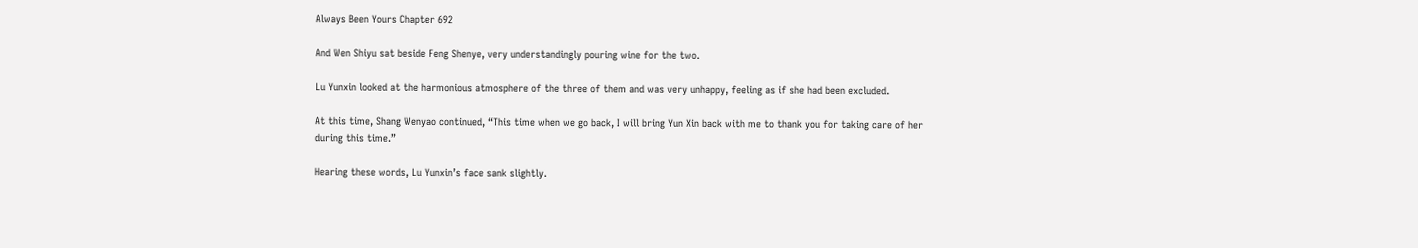Always Been Yours Chapter 692

And Wen Shiyu sat beside Feng Shenye, very understandingly pouring wine for the two.

Lu Yunxin looked at the harmonious atmosphere of the three of them and was very unhappy, feeling as if she had been excluded.

At this time, Shang Wenyao continued, “This time when we go back, I will bring Yun Xin back with me to thank you for taking care of her during this time.”

Hearing these words, Lu Yunxin’s face sank slightly.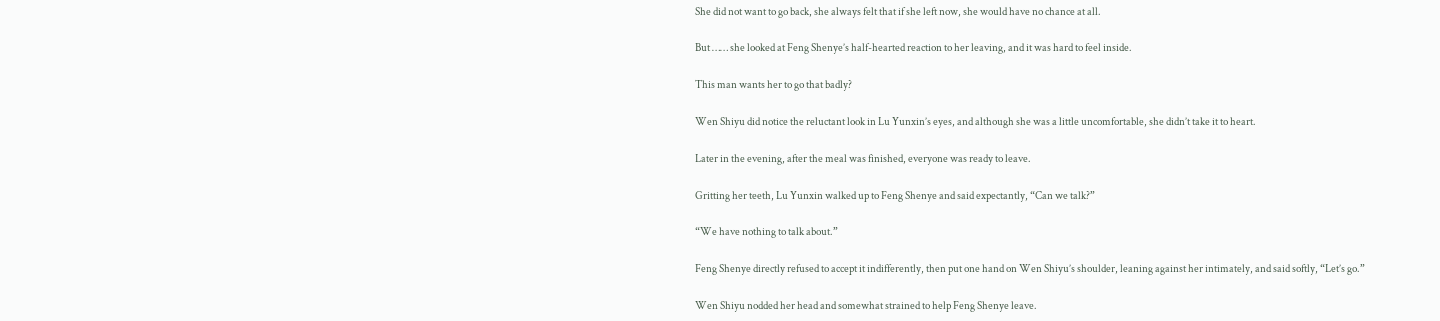She did not want to go back, she always felt that if she left now, she would have no chance at all.

But …… she looked at Feng Shenye’s half-hearted reaction to her leaving, and it was hard to feel inside.

This man wants her to go that badly?

Wen Shiyu did notice the reluctant look in Lu Yunxin’s eyes, and although she was a little uncomfortable, she didn’t take it to heart.

Later in the evening, after the meal was finished, everyone was ready to leave.

Gritting her teeth, Lu Yunxin walked up to Feng Shenye and said expectantly, “Can we talk?”

“We have nothing to talk about.”

Feng Shenye directly refused to accept it indifferently, then put one hand on Wen Shiyu’s shoulder, leaning against her intimately, and said softly, “Let’s go.”

Wen Shiyu nodded her head and somewhat strained to help Feng Shenye leave.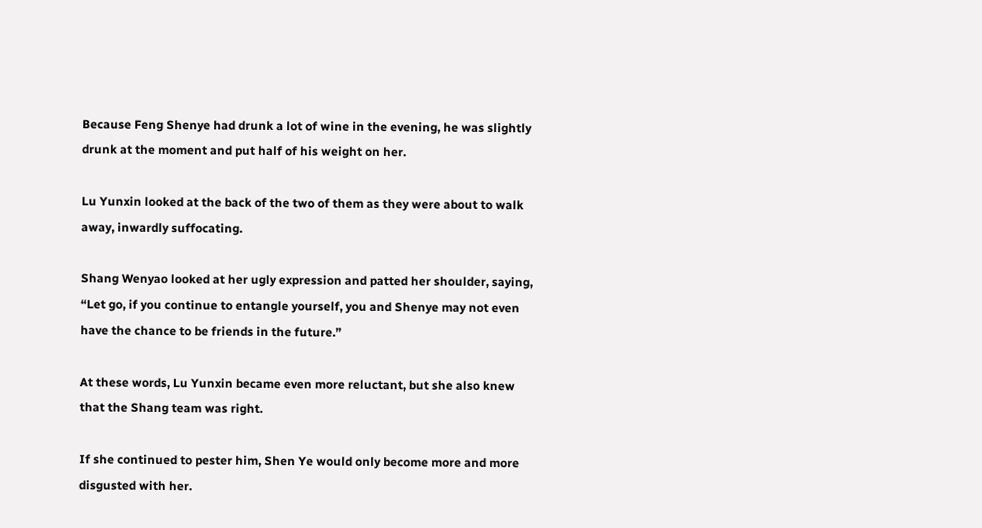Because Feng Shenye had drunk a lot of wine in the evening, he was slightly drunk at the moment and put half of his weight on her.

Lu Yunxin looked at the back of the two of them as they were about to walk away, inwardly suffocating.

Shang Wenyao looked at her ugly expression and patted her shoulder, saying, “Let go, if you continue to entangle yourself, you and Shenye may not even have the chance to be friends in the future.”

At these words, Lu Yunxin became even more reluctant, but she also knew that the Shang team was right.

If she continued to pester him, Shen Ye would only become more and more disgusted with her.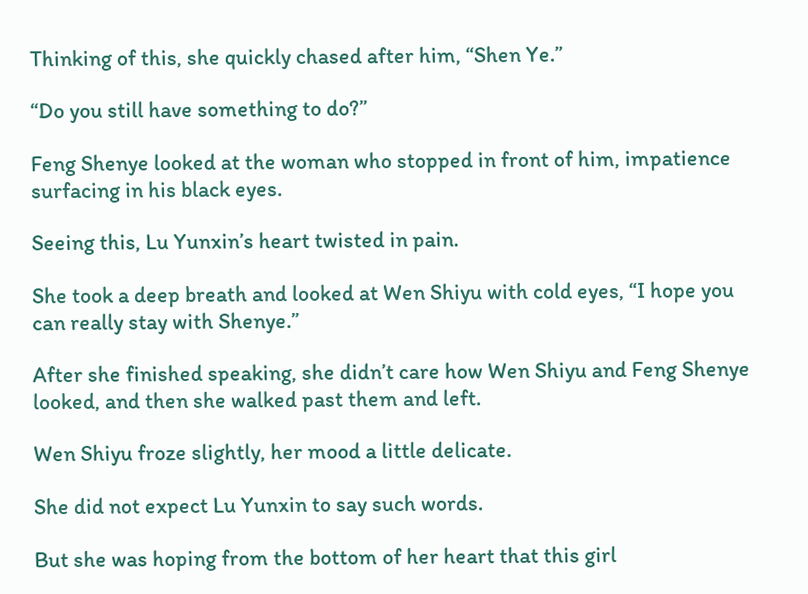Thinking of this, she quickly chased after him, “Shen Ye.”

“Do you still have something to do?”

Feng Shenye looked at the woman who stopped in front of him, impatience surfacing in his black eyes.

Seeing this, Lu Yunxin’s heart twisted in pain.

She took a deep breath and looked at Wen Shiyu with cold eyes, “I hope you can really stay with Shenye.”

After she finished speaking, she didn’t care how Wen Shiyu and Feng Shenye looked, and then she walked past them and left.

Wen Shiyu froze slightly, her mood a little delicate.

She did not expect Lu Yunxin to say such words.

But she was hoping from the bottom of her heart that this girl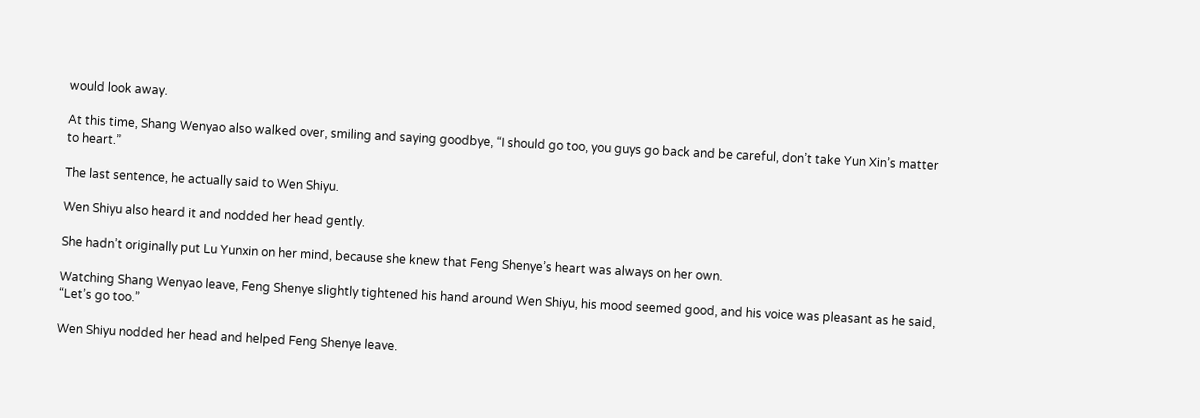would look away.

At this time, Shang Wenyao also walked over, smiling and saying goodbye, “I should go too, you guys go back and be careful, don’t take Yun Xin’s matter to heart.”

The last sentence, he actually said to Wen Shiyu.

Wen Shiyu also heard it and nodded her head gently.

She hadn’t originally put Lu Yunxin on her mind, because she knew that Feng Shenye’s heart was always on her own.

Watching Shang Wenyao leave, Feng Shenye slightly tightened his hand around Wen Shiyu, his mood seemed good, and his voice was pleasant as he said, “Let’s go too.”

Wen Shiyu nodded her head and helped Feng Shenye leave.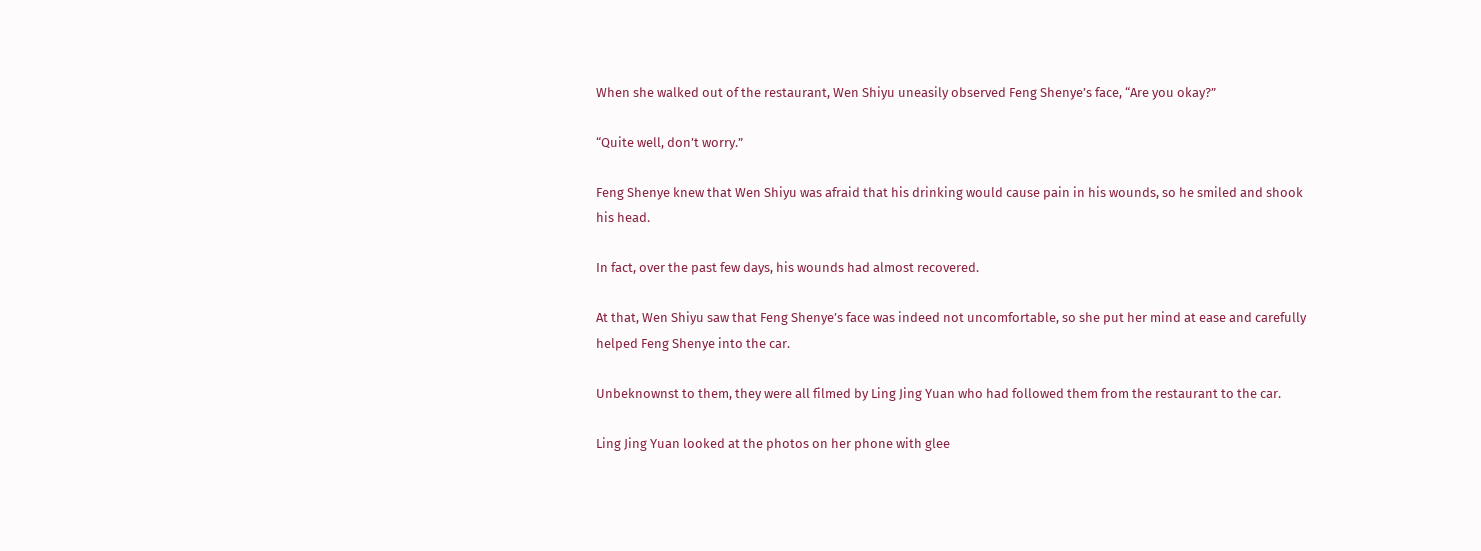When she walked out of the restaurant, Wen Shiyu uneasily observed Feng Shenye’s face, “Are you okay?”

“Quite well, don’t worry.”

Feng Shenye knew that Wen Shiyu was afraid that his drinking would cause pain in his wounds, so he smiled and shook his head.

In fact, over the past few days, his wounds had almost recovered.

At that, Wen Shiyu saw that Feng Shenye’s face was indeed not uncomfortable, so she put her mind at ease and carefully helped Feng Shenye into the car.

Unbeknownst to them, they were all filmed by Ling Jing Yuan who had followed them from the restaurant to the car.

Ling Jing Yuan looked at the photos on her phone with glee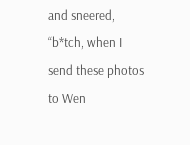and sneered, “b*tch, when I send these photos to Wen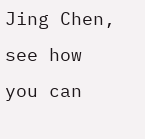Jing Chen, see how you can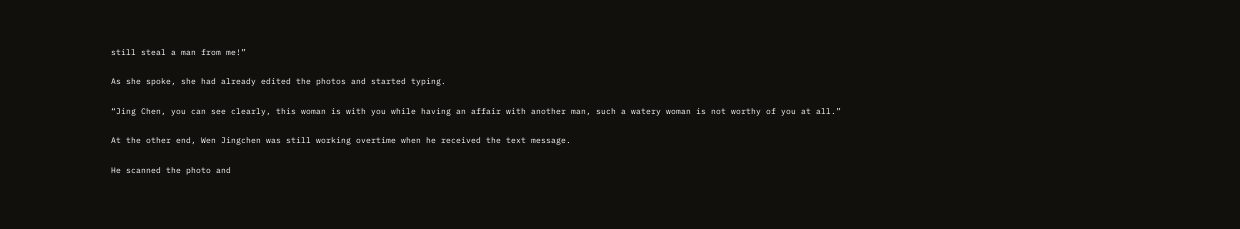still steal a man from me!”

As she spoke, she had already edited the photos and started typing.

“Jing Chen, you can see clearly, this woman is with you while having an affair with another man, such a watery woman is not worthy of you at all.”

At the other end, Wen Jingchen was still working overtime when he received the text message.

He scanned the photo and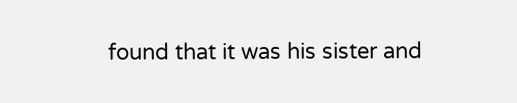found that it was his sister and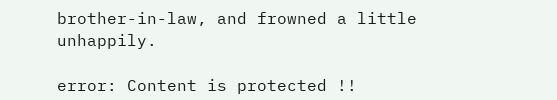brother-in-law, and frowned a little unhappily.

error: Content is protected !!